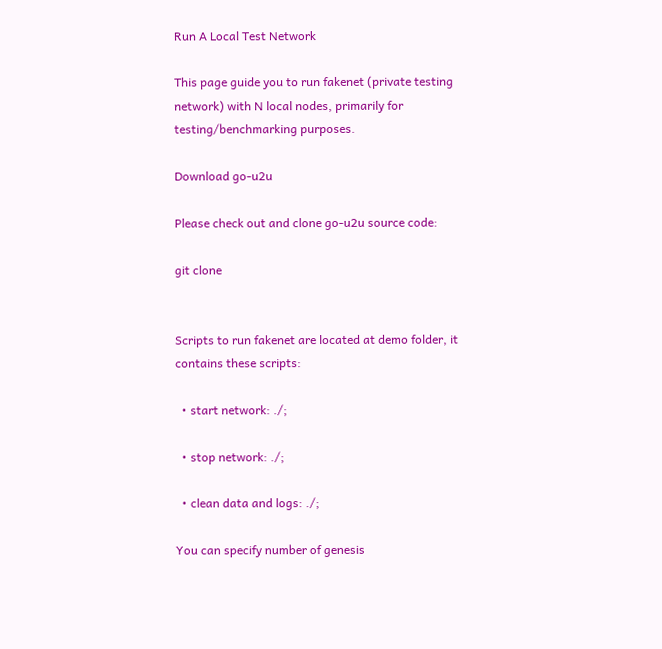Run A Local Test Network

This page guide you to run fakenet (private testing network) with N local nodes, primarily for testing/benchmarking purposes.

Download go-u2u

Please check out and clone go-u2u source code:

git clone


Scripts to run fakenet are located at demo folder, it contains these scripts:

  • start network: ./;

  • stop network: ./;

  • clean data and logs: ./;

You can specify number of genesis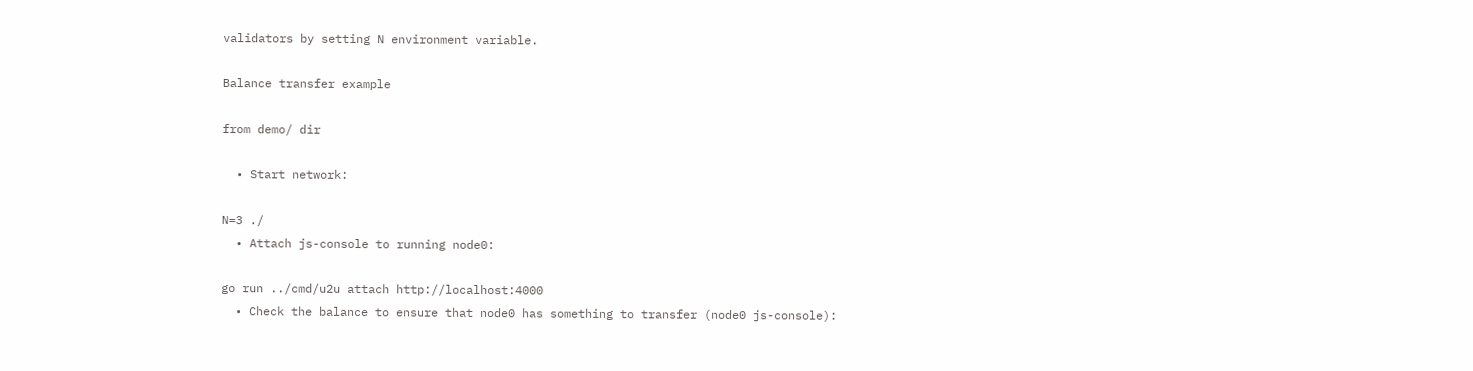validators by setting N environment variable.

Balance transfer example

from demo/ dir

  • Start network:

N=3 ./
  • Attach js-console to running node0:

go run ../cmd/u2u attach http://localhost:4000
  • Check the balance to ensure that node0 has something to transfer (node0 js-console):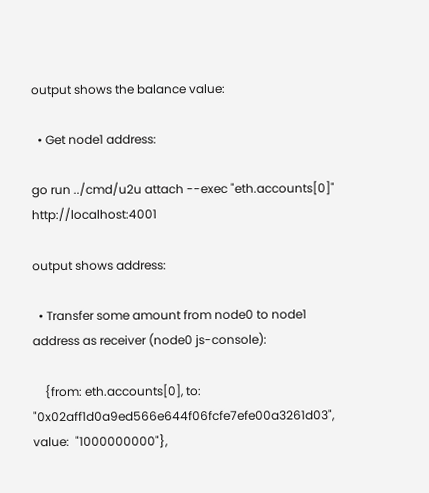output shows the balance value:

  • Get node1 address:

go run ../cmd/u2u attach --exec "eth.accounts[0]" http://localhost:4001

output shows address:

  • Transfer some amount from node0 to node1 address as receiver (node0 js-console):

    {from: eth.accounts[0], to: "0x02aff1d0a9ed566e644f06fcfe7efe00a3261d03", value:  "1000000000"},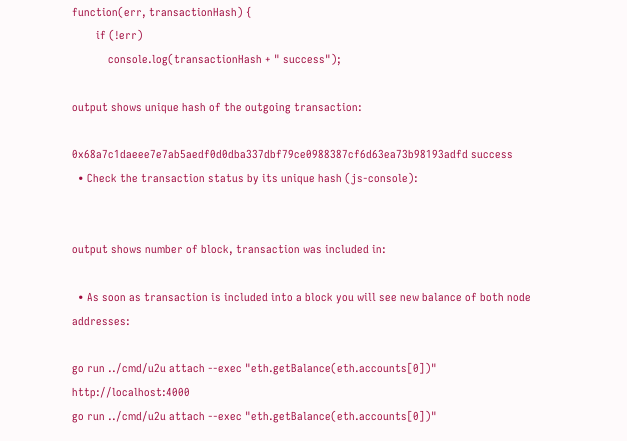function(err, transactionHash) {
        if (!err)
            console.log(transactionHash + " success");

output shows unique hash of the outgoing transaction:

0x68a7c1daeee7e7ab5aedf0d0dba337dbf79ce0988387cf6d63ea73b98193adfd success
  • Check the transaction status by its unique hash (js-console):


output shows number of block, transaction was included in:

  • As soon as transaction is included into a block you will see new balance of both node addresses:

go run ../cmd/u2u attach --exec "eth.getBalance(eth.accounts[0])" http://localhost:4000
go run ../cmd/u2u attach --exec "eth.getBalance(eth.accounts[0])"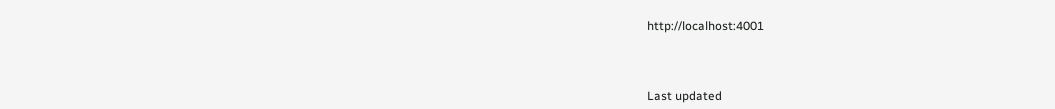http://localhost:4001



Last updated